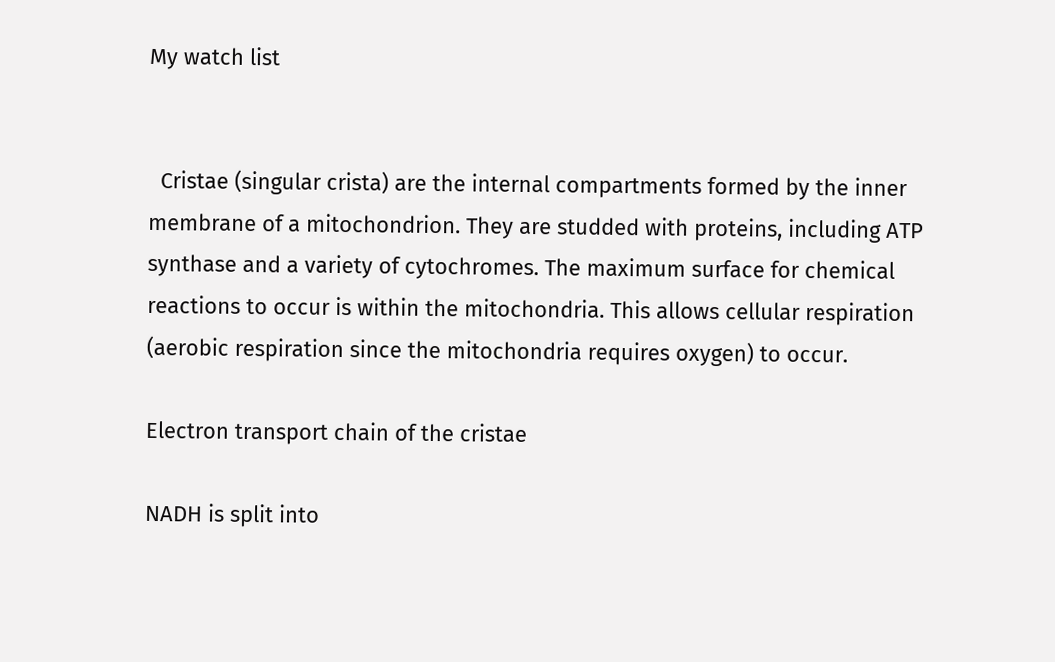My watch list


  Cristae (singular crista) are the internal compartments formed by the inner membrane of a mitochondrion. They are studded with proteins, including ATP synthase and a variety of cytochromes. The maximum surface for chemical reactions to occur is within the mitochondria. This allows cellular respiration (aerobic respiration since the mitochondria requires oxygen) to occur.

Electron transport chain of the cristae

NADH is split into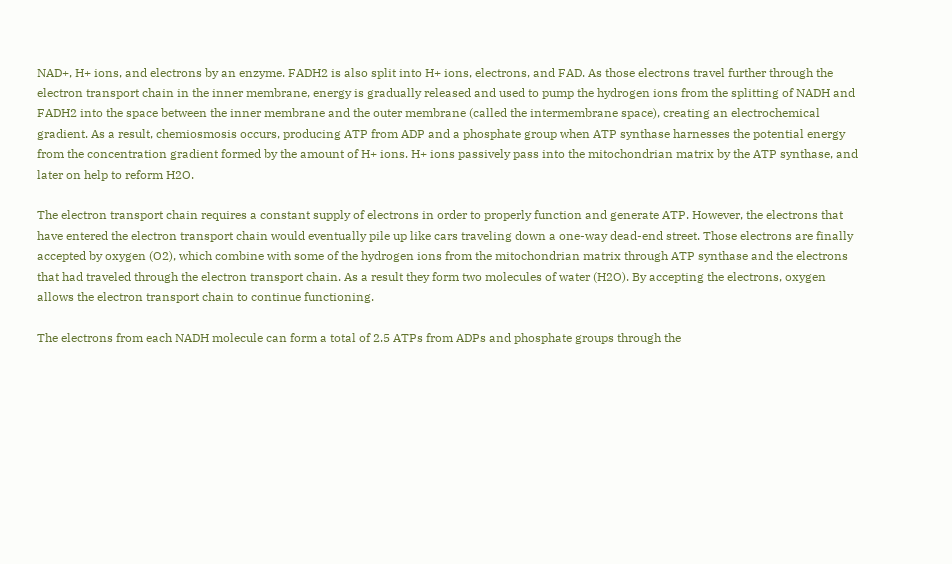NAD+, H+ ions, and electrons by an enzyme. FADH2 is also split into H+ ions, electrons, and FAD. As those electrons travel further through the electron transport chain in the inner membrane, energy is gradually released and used to pump the hydrogen ions from the splitting of NADH and FADH2 into the space between the inner membrane and the outer membrane (called the intermembrane space), creating an electrochemical gradient. As a result, chemiosmosis occurs, producing ATP from ADP and a phosphate group when ATP synthase harnesses the potential energy from the concentration gradient formed by the amount of H+ ions. H+ ions passively pass into the mitochondrian matrix by the ATP synthase, and later on help to reform H2O.

The electron transport chain requires a constant supply of electrons in order to properly function and generate ATP. However, the electrons that have entered the electron transport chain would eventually pile up like cars traveling down a one-way dead-end street. Those electrons are finally accepted by oxygen (O2), which combine with some of the hydrogen ions from the mitochondrian matrix through ATP synthase and the electrons that had traveled through the electron transport chain. As a result they form two molecules of water (H2O). By accepting the electrons, oxygen allows the electron transport chain to continue functioning.

The electrons from each NADH molecule can form a total of 2.5 ATPs from ADPs and phosphate groups through the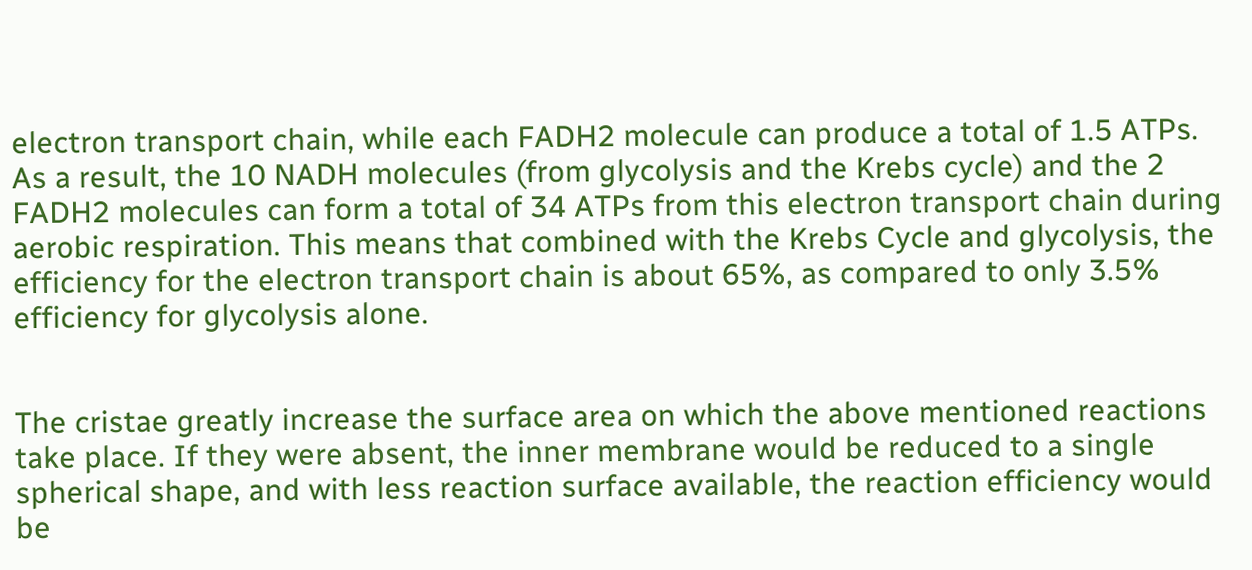electron transport chain, while each FADH2 molecule can produce a total of 1.5 ATPs. As a result, the 10 NADH molecules (from glycolysis and the Krebs cycle) and the 2 FADH2 molecules can form a total of 34 ATPs from this electron transport chain during aerobic respiration. This means that combined with the Krebs Cycle and glycolysis, the efficiency for the electron transport chain is about 65%, as compared to only 3.5% efficiency for glycolysis alone.


The cristae greatly increase the surface area on which the above mentioned reactions take place. If they were absent, the inner membrane would be reduced to a single spherical shape, and with less reaction surface available, the reaction efficiency would be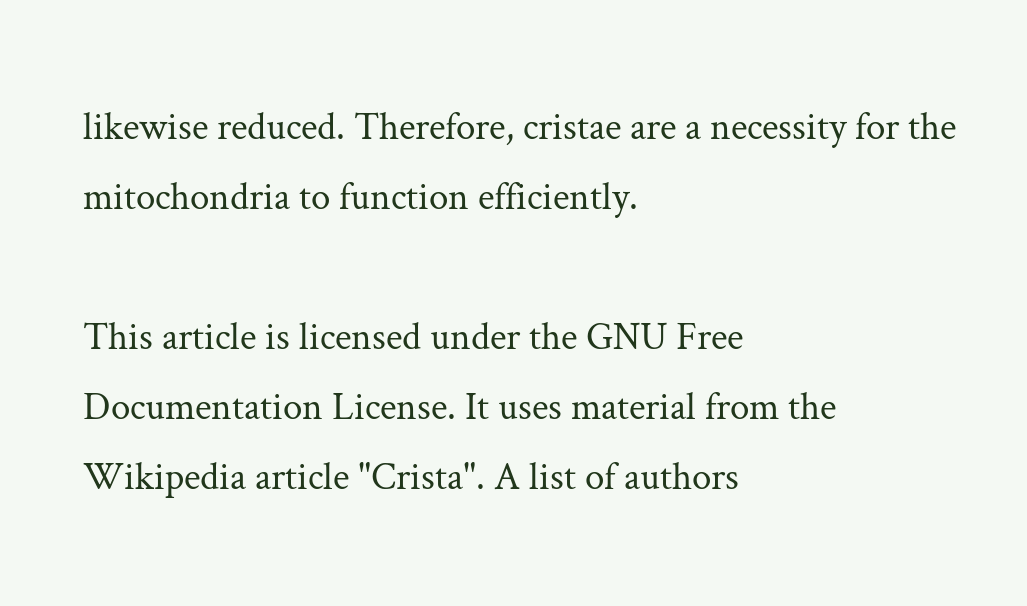likewise reduced. Therefore, cristae are a necessity for the mitochondria to function efficiently.

This article is licensed under the GNU Free Documentation License. It uses material from the Wikipedia article "Crista". A list of authors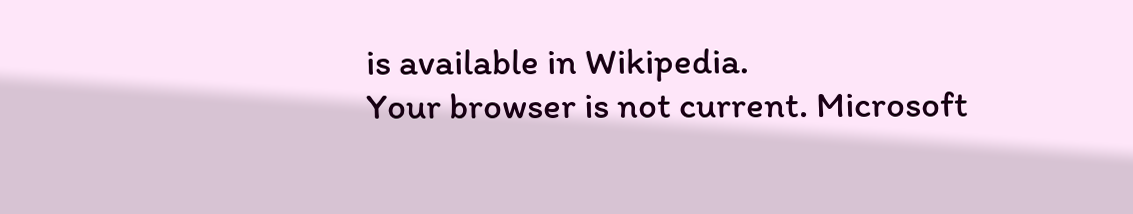is available in Wikipedia.
Your browser is not current. Microsoft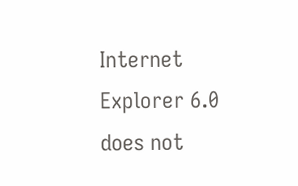Internet Explorer 6.0 does not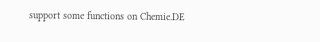support some functions on Chemie.DE